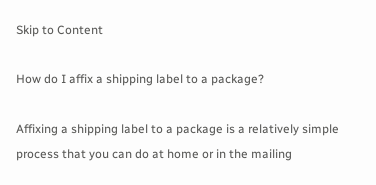Skip to Content

How do I affix a shipping label to a package?

Affixing a shipping label to a package is a relatively simple process that you can do at home or in the mailing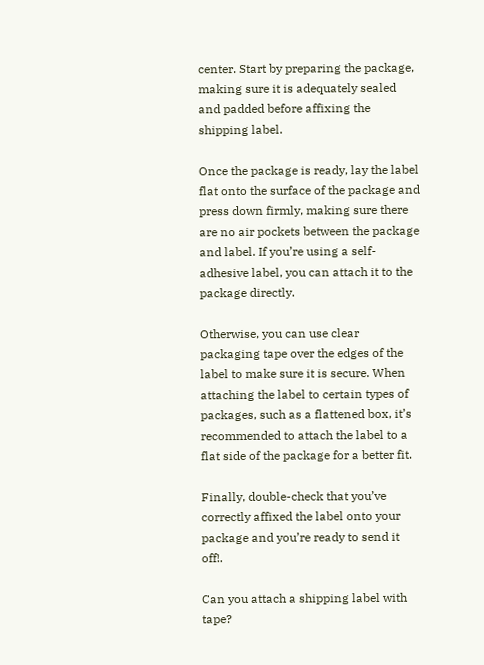center. Start by preparing the package, making sure it is adequately sealed and padded before affixing the shipping label.

Once the package is ready, lay the label flat onto the surface of the package and press down firmly, making sure there are no air pockets between the package and label. If you’re using a self-adhesive label, you can attach it to the package directly.

Otherwise, you can use clear packaging tape over the edges of the label to make sure it is secure. When attaching the label to certain types of packages, such as a flattened box, it’s recommended to attach the label to a flat side of the package for a better fit.

Finally, double-check that you’ve correctly affixed the label onto your package and you’re ready to send it off!.

Can you attach a shipping label with tape?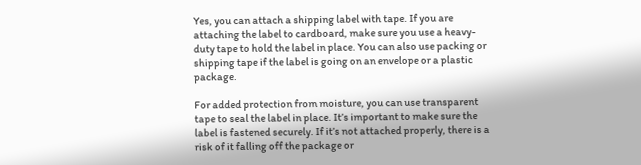Yes, you can attach a shipping label with tape. If you are attaching the label to cardboard, make sure you use a heavy-duty tape to hold the label in place. You can also use packing or shipping tape if the label is going on an envelope or a plastic package.

For added protection from moisture, you can use transparent tape to seal the label in place. It’s important to make sure the label is fastened securely. If it’s not attached properly, there is a risk of it falling off the package or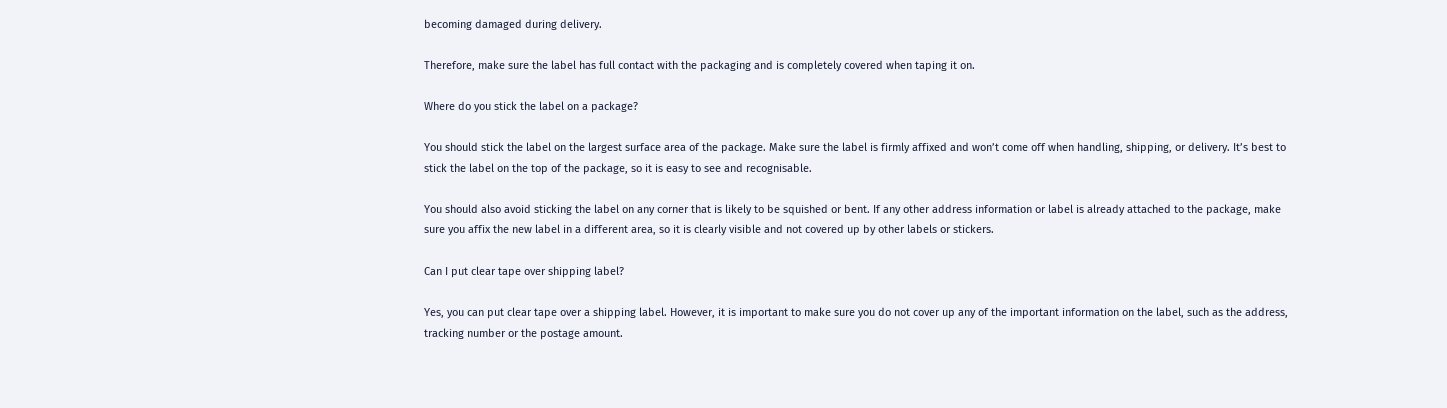becoming damaged during delivery.

Therefore, make sure the label has full contact with the packaging and is completely covered when taping it on.

Where do you stick the label on a package?

You should stick the label on the largest surface area of the package. Make sure the label is firmly affixed and won’t come off when handling, shipping, or delivery. It’s best to stick the label on the top of the package, so it is easy to see and recognisable.

You should also avoid sticking the label on any corner that is likely to be squished or bent. If any other address information or label is already attached to the package, make sure you affix the new label in a different area, so it is clearly visible and not covered up by other labels or stickers.

Can I put clear tape over shipping label?

Yes, you can put clear tape over a shipping label. However, it is important to make sure you do not cover up any of the important information on the label, such as the address, tracking number or the postage amount.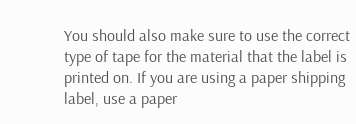You should also make sure to use the correct type of tape for the material that the label is printed on. If you are using a paper shipping label, use a paper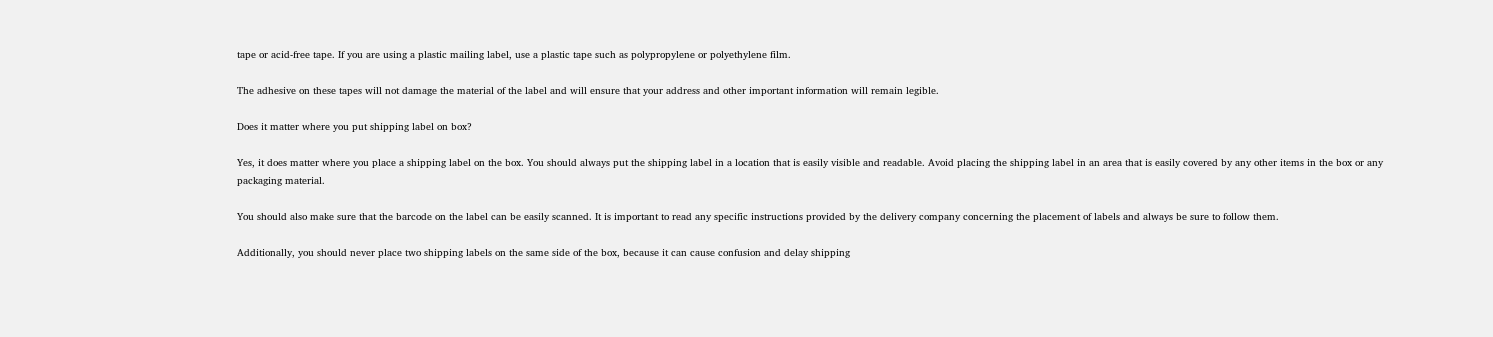tape or acid-free tape. If you are using a plastic mailing label, use a plastic tape such as polypropylene or polyethylene film.

The adhesive on these tapes will not damage the material of the label and will ensure that your address and other important information will remain legible.

Does it matter where you put shipping label on box?

Yes, it does matter where you place a shipping label on the box. You should always put the shipping label in a location that is easily visible and readable. Avoid placing the shipping label in an area that is easily covered by any other items in the box or any packaging material.

You should also make sure that the barcode on the label can be easily scanned. It is important to read any specific instructions provided by the delivery company concerning the placement of labels and always be sure to follow them.

Additionally, you should never place two shipping labels on the same side of the box, because it can cause confusion and delay shipping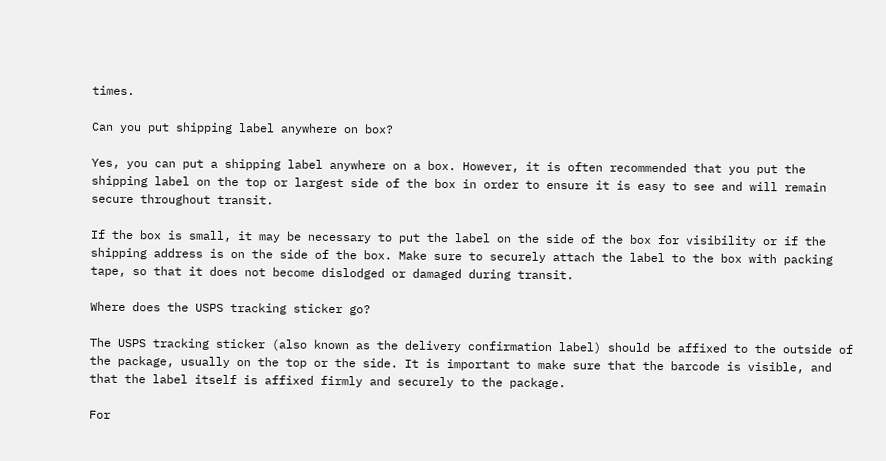times.

Can you put shipping label anywhere on box?

Yes, you can put a shipping label anywhere on a box. However, it is often recommended that you put the shipping label on the top or largest side of the box in order to ensure it is easy to see and will remain secure throughout transit.

If the box is small, it may be necessary to put the label on the side of the box for visibility or if the shipping address is on the side of the box. Make sure to securely attach the label to the box with packing tape, so that it does not become dislodged or damaged during transit.

Where does the USPS tracking sticker go?

The USPS tracking sticker (also known as the delivery confirmation label) should be affixed to the outside of the package, usually on the top or the side. It is important to make sure that the barcode is visible, and that the label itself is affixed firmly and securely to the package.

For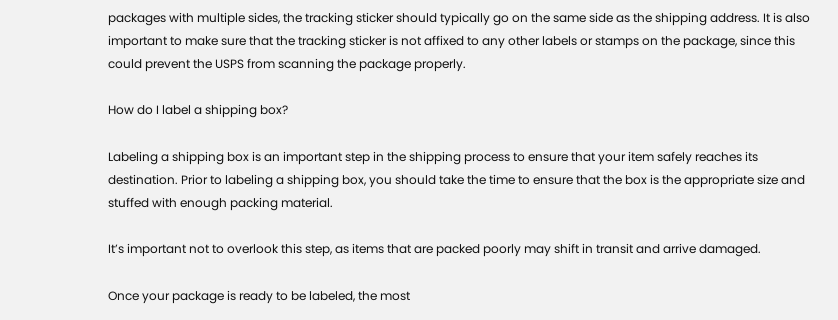packages with multiple sides, the tracking sticker should typically go on the same side as the shipping address. It is also important to make sure that the tracking sticker is not affixed to any other labels or stamps on the package, since this could prevent the USPS from scanning the package properly.

How do I label a shipping box?

Labeling a shipping box is an important step in the shipping process to ensure that your item safely reaches its destination. Prior to labeling a shipping box, you should take the time to ensure that the box is the appropriate size and stuffed with enough packing material.

It’s important not to overlook this step, as items that are packed poorly may shift in transit and arrive damaged.

Once your package is ready to be labeled, the most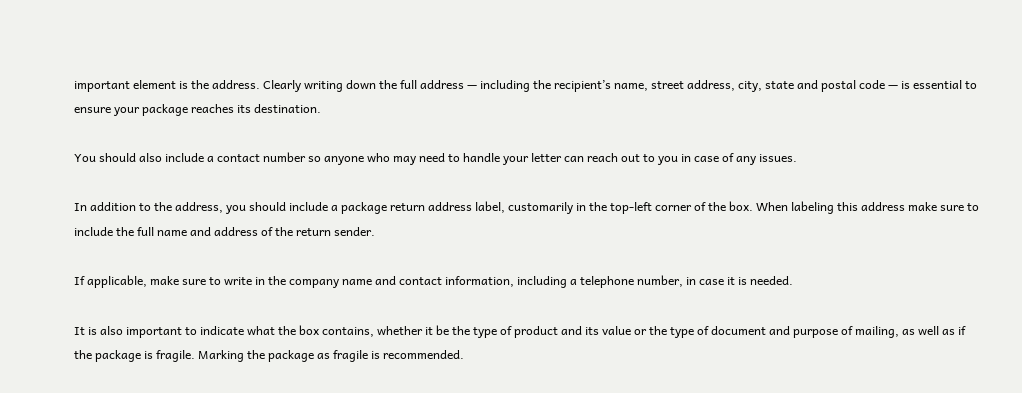important element is the address. Clearly writing down the full address — including the recipient’s name, street address, city, state and postal code — is essential to ensure your package reaches its destination.

You should also include a contact number so anyone who may need to handle your letter can reach out to you in case of any issues.

In addition to the address, you should include a package return address label, customarily in the top-left corner of the box. When labeling this address make sure to include the full name and address of the return sender.

If applicable, make sure to write in the company name and contact information, including a telephone number, in case it is needed.

It is also important to indicate what the box contains, whether it be the type of product and its value or the type of document and purpose of mailing, as well as if the package is fragile. Marking the package as fragile is recommended.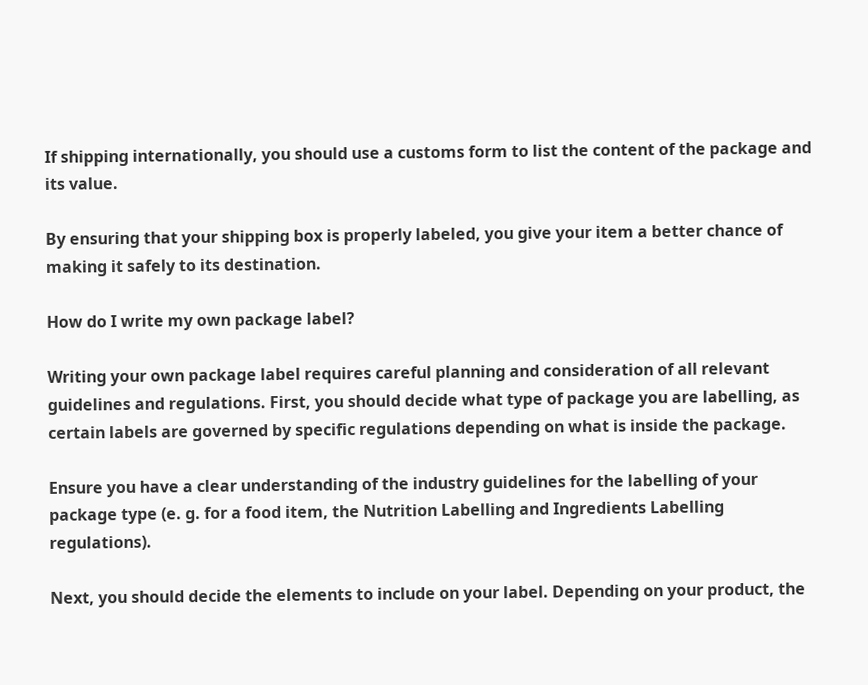If shipping internationally, you should use a customs form to list the content of the package and its value.

By ensuring that your shipping box is properly labeled, you give your item a better chance of making it safely to its destination.

How do I write my own package label?

Writing your own package label requires careful planning and consideration of all relevant guidelines and regulations. First, you should decide what type of package you are labelling, as certain labels are governed by specific regulations depending on what is inside the package.

Ensure you have a clear understanding of the industry guidelines for the labelling of your package type (e. g. for a food item, the Nutrition Labelling and Ingredients Labelling regulations).

Next, you should decide the elements to include on your label. Depending on your product, the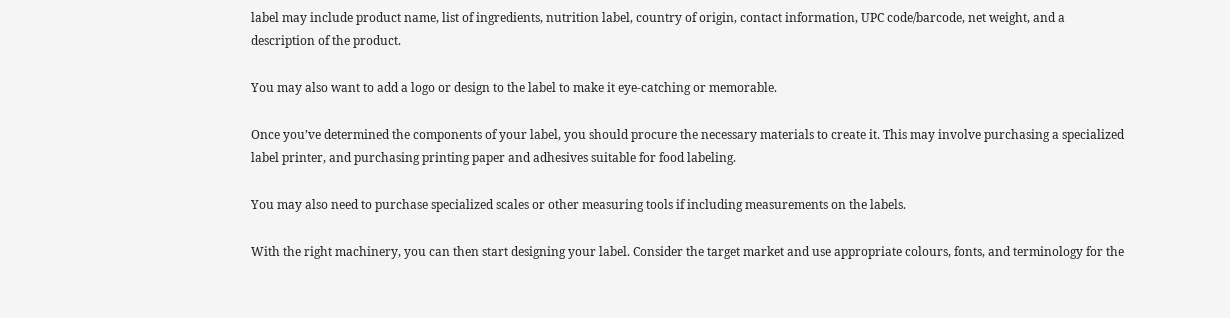label may include product name, list of ingredients, nutrition label, country of origin, contact information, UPC code/barcode, net weight, and a description of the product.

You may also want to add a logo or design to the label to make it eye-catching or memorable.

Once you’ve determined the components of your label, you should procure the necessary materials to create it. This may involve purchasing a specialized label printer, and purchasing printing paper and adhesives suitable for food labeling.

You may also need to purchase specialized scales or other measuring tools if including measurements on the labels.

With the right machinery, you can then start designing your label. Consider the target market and use appropriate colours, fonts, and terminology for the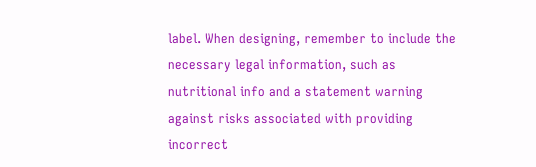label. When designing, remember to include the necessary legal information, such as nutritional info and a statement warning against risks associated with providing incorrect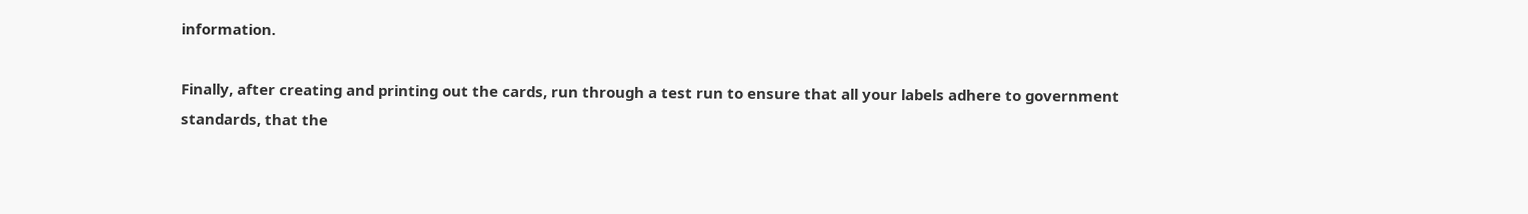information.

Finally, after creating and printing out the cards, run through a test run to ensure that all your labels adhere to government standards, that the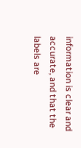information is clear and accurate, and that the labels are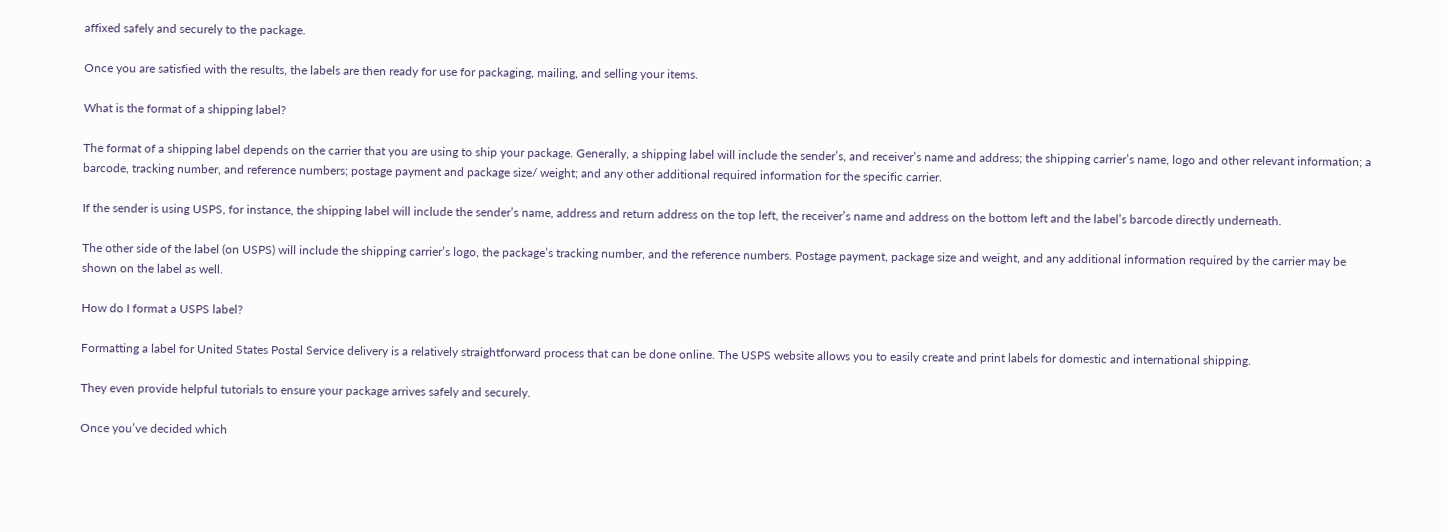affixed safely and securely to the package.

Once you are satisfied with the results, the labels are then ready for use for packaging, mailing, and selling your items.

What is the format of a shipping label?

The format of a shipping label depends on the carrier that you are using to ship your package. Generally, a shipping label will include the sender’s, and receiver’s name and address; the shipping carrier’s name, logo and other relevant information; a barcode, tracking number, and reference numbers; postage payment and package size/ weight; and any other additional required information for the specific carrier.

If the sender is using USPS, for instance, the shipping label will include the sender’s name, address and return address on the top left, the receiver’s name and address on the bottom left and the label’s barcode directly underneath.

The other side of the label (on USPS) will include the shipping carrier’s logo, the package’s tracking number, and the reference numbers. Postage payment, package size and weight, and any additional information required by the carrier may be shown on the label as well.

How do I format a USPS label?

Formatting a label for United States Postal Service delivery is a relatively straightforward process that can be done online. The USPS website allows you to easily create and print labels for domestic and international shipping.

They even provide helpful tutorials to ensure your package arrives safely and securely.

Once you’ve decided which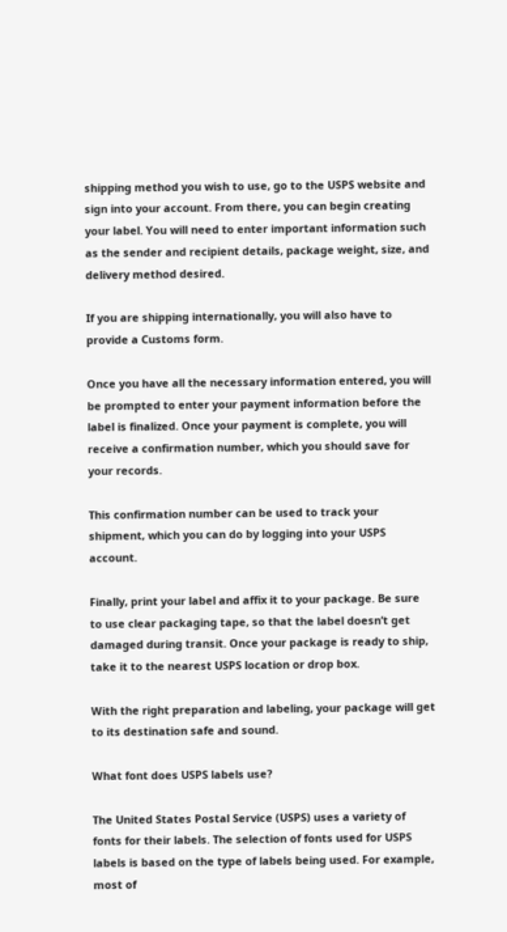shipping method you wish to use, go to the USPS website and sign into your account. From there, you can begin creating your label. You will need to enter important information such as the sender and recipient details, package weight, size, and delivery method desired.

If you are shipping internationally, you will also have to provide a Customs form.

Once you have all the necessary information entered, you will be prompted to enter your payment information before the label is finalized. Once your payment is complete, you will receive a confirmation number, which you should save for your records.

This confirmation number can be used to track your shipment, which you can do by logging into your USPS account.

Finally, print your label and affix it to your package. Be sure to use clear packaging tape, so that the label doesn’t get damaged during transit. Once your package is ready to ship, take it to the nearest USPS location or drop box.

With the right preparation and labeling, your package will get to its destination safe and sound.

What font does USPS labels use?

The United States Postal Service (USPS) uses a variety of fonts for their labels. The selection of fonts used for USPS labels is based on the type of labels being used. For example, most of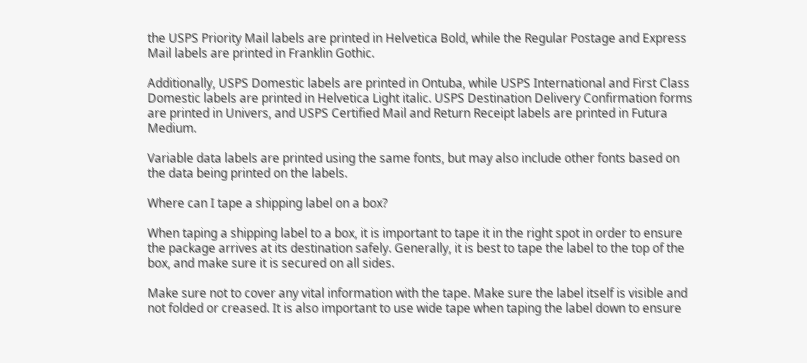the USPS Priority Mail labels are printed in Helvetica Bold, while the Regular Postage and Express Mail labels are printed in Franklin Gothic.

Additionally, USPS Domestic labels are printed in Ontuba, while USPS International and First Class Domestic labels are printed in Helvetica Light italic. USPS Destination Delivery Confirmation forms are printed in Univers, and USPS Certified Mail and Return Receipt labels are printed in Futura Medium.

Variable data labels are printed using the same fonts, but may also include other fonts based on the data being printed on the labels.

Where can I tape a shipping label on a box?

When taping a shipping label to a box, it is important to tape it in the right spot in order to ensure the package arrives at its destination safely. Generally, it is best to tape the label to the top of the box, and make sure it is secured on all sides.

Make sure not to cover any vital information with the tape. Make sure the label itself is visible and not folded or creased. It is also important to use wide tape when taping the label down to ensure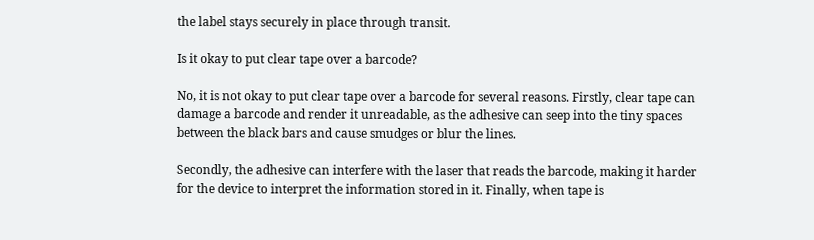the label stays securely in place through transit.

Is it okay to put clear tape over a barcode?

No, it is not okay to put clear tape over a barcode for several reasons. Firstly, clear tape can damage a barcode and render it unreadable, as the adhesive can seep into the tiny spaces between the black bars and cause smudges or blur the lines.

Secondly, the adhesive can interfere with the laser that reads the barcode, making it harder for the device to interpret the information stored in it. Finally, when tape is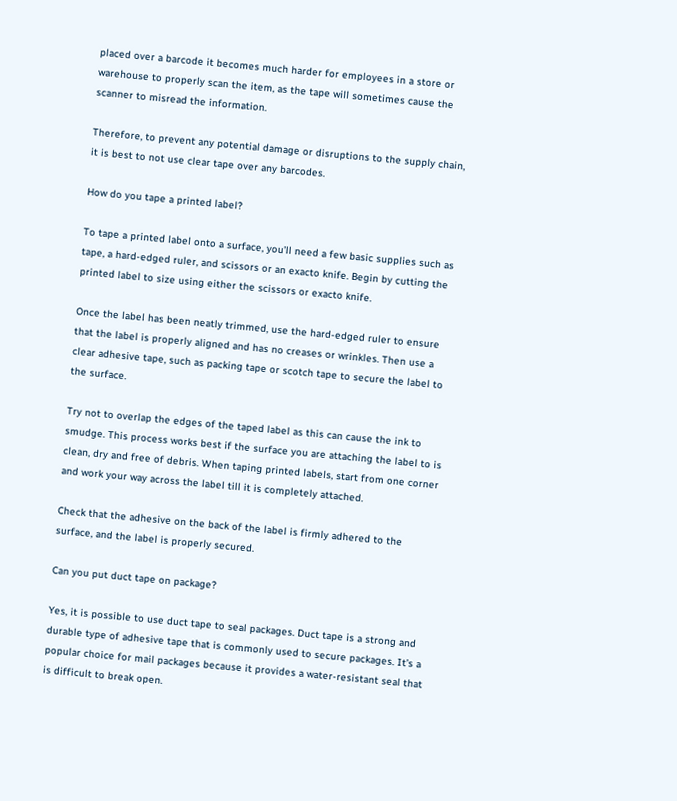placed over a barcode it becomes much harder for employees in a store or warehouse to properly scan the item, as the tape will sometimes cause the scanner to misread the information.

Therefore, to prevent any potential damage or disruptions to the supply chain, it is best to not use clear tape over any barcodes.

How do you tape a printed label?

To tape a printed label onto a surface, you’ll need a few basic supplies such as tape, a hard-edged ruler, and scissors or an exacto knife. Begin by cutting the printed label to size using either the scissors or exacto knife.

Once the label has been neatly trimmed, use the hard-edged ruler to ensure that the label is properly aligned and has no creases or wrinkles. Then use a clear adhesive tape, such as packing tape or scotch tape to secure the label to the surface.

Try not to overlap the edges of the taped label as this can cause the ink to smudge. This process works best if the surface you are attaching the label to is clean, dry and free of debris. When taping printed labels, start from one corner and work your way across the label till it is completely attached.

Check that the adhesive on the back of the label is firmly adhered to the surface, and the label is properly secured.

Can you put duct tape on package?

Yes, it is possible to use duct tape to seal packages. Duct tape is a strong and durable type of adhesive tape that is commonly used to secure packages. It’s a popular choice for mail packages because it provides a water-resistant seal that is difficult to break open.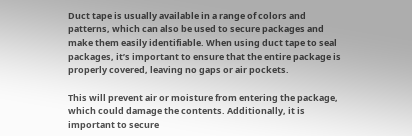Duct tape is usually available in a range of colors and patterns, which can also be used to secure packages and make them easily identifiable. When using duct tape to seal packages, it’s important to ensure that the entire package is properly covered, leaving no gaps or air pockets.

This will prevent air or moisture from entering the package, which could damage the contents. Additionally, it is important to secure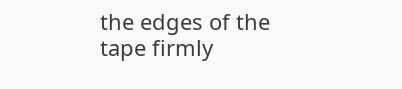the edges of the tape firmly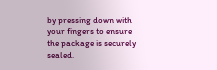by pressing down with your fingers to ensure the package is securely sealed.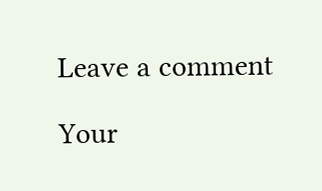Leave a comment

Your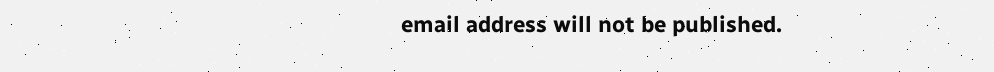email address will not be published.